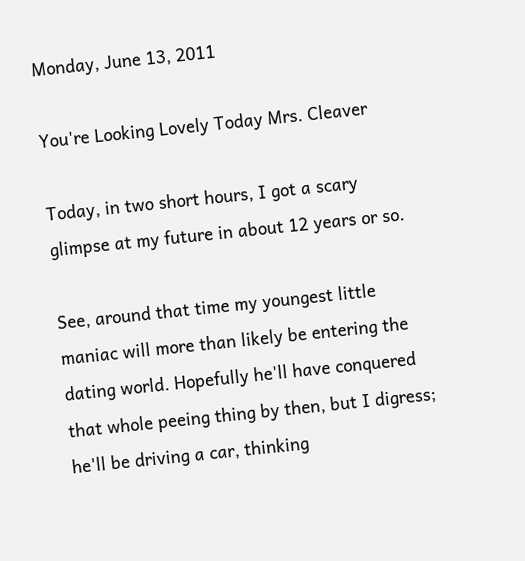Monday, June 13, 2011

You're Looking Lovely Today Mrs. Cleaver

Today, in two short hours, I got a scary glimpse at my future in about 12 years or so.

See, around that time my youngest little maniac will more than likely be entering the dating world. Hopefully he'll have conquered that whole peeing thing by then, but I digress; he'll be driving a car, thinking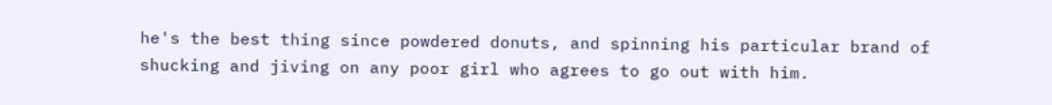he's the best thing since powdered donuts, and spinning his particular brand of shucking and jiving on any poor girl who agrees to go out with him.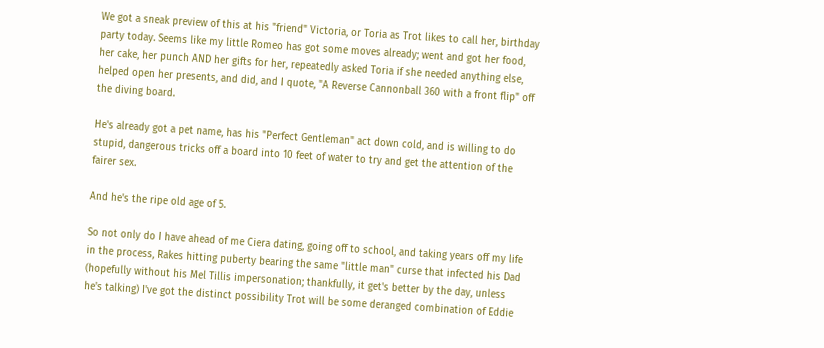We got a sneak preview of this at his "friend" Victoria, or Toria as Trot likes to call her, birthday party today. Seems like my little Romeo has got some moves already; went and got her food, her cake, her punch AND her gifts for her, repeatedly asked Toria if she needed anything else, helped open her presents, and did, and I quote, "A Reverse Cannonball 360 with a front flip" off the diving board.

He's already got a pet name, has his "Perfect Gentleman" act down cold, and is willing to do stupid, dangerous tricks off a board into 10 feet of water to try and get the attention of the fairer sex.

And he's the ripe old age of 5.

So not only do I have ahead of me Ciera dating, going off to school, and taking years off my life in the process, Rakes hitting puberty bearing the same "little man" curse that infected his Dad (hopefully without his Mel Tillis impersonation; thankfully, it get's better by the day, unless he's talking) I've got the distinct possibility Trot will be some deranged combination of Eddie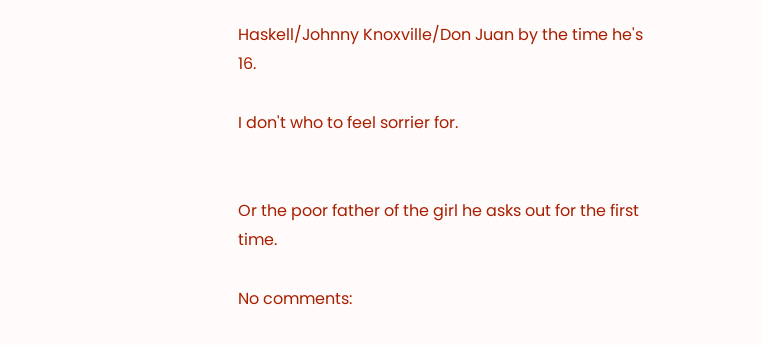Haskell/Johnny Knoxville/Don Juan by the time he's 16.

I don't who to feel sorrier for.


Or the poor father of the girl he asks out for the first time.

No comments: